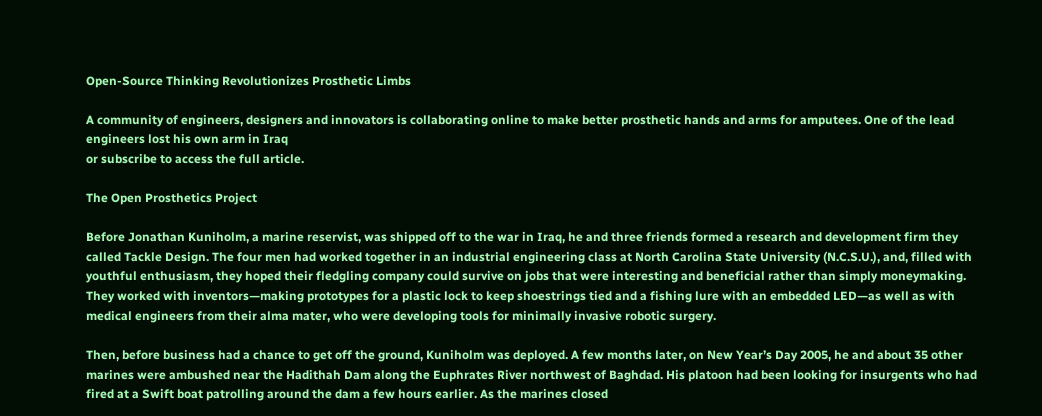Open-Source Thinking Revolutionizes Prosthetic Limbs

A community of engineers, designers and innovators is collaborating online to make better prosthetic hands and arms for amputees. One of the lead engineers lost his own arm in Iraq
or subscribe to access the full article.

The Open Prosthetics Project

Before Jonathan Kuniholm, a marine reservist, was shipped off to the war in Iraq, he and three friends formed a research and development firm they called Tackle Design. The four men had worked together in an industrial engineering class at North Carolina State University (N.C.S.U.), and, filled with youthful enthusiasm, they hoped their fledgling company could survive on jobs that were interesting and beneficial rather than simply moneymaking. They worked with inventors—making prototypes for a plastic lock to keep shoestrings tied and a fishing lure with an embedded LED—as well as with medical engineers from their alma mater, who were developing tools for minimally invasive robotic surgery.

Then, before business had a chance to get off the ground, Kuniholm was deployed. A few months later, on New Year’s Day 2005, he and about 35 other marines were ambushed near the Hadithah Dam along the Euphrates River northwest of Baghdad. His platoon had been looking for insurgents who had fired at a Swift boat patrolling around the dam a few hours earlier. As the marines closed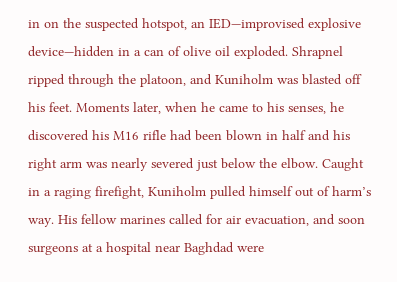in on the suspected hotspot, an IED—improvised explosive device—hidden in a can of olive oil exploded. Shrapnel ripped through the platoon, and Kuniholm was blasted off his feet. Moments later, when he came to his senses, he discovered his M16 rifle had been blown in half and his right arm was nearly severed just below the elbow. Caught in a raging firefight, Kuniholm pulled himself out of harm’s way. His fellow marines called for air evacuation, and soon surgeons at a hospital near Baghdad were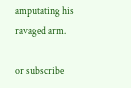amputating his ravaged arm.

or subscribe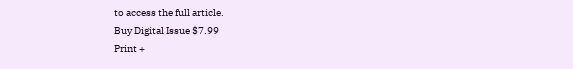to access the full article.
Buy Digital Issue $7.99
Print +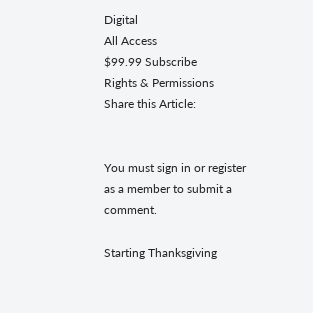Digital
All Access
$99.99 Subscribe
Rights & Permissions
Share this Article:


You must sign in or register as a member to submit a comment.

Starting Thanksgiving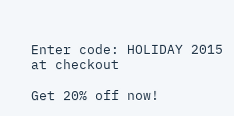Enter code: HOLIDAY 2015
at checkout

Get 20% off now!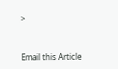>


Email this Article